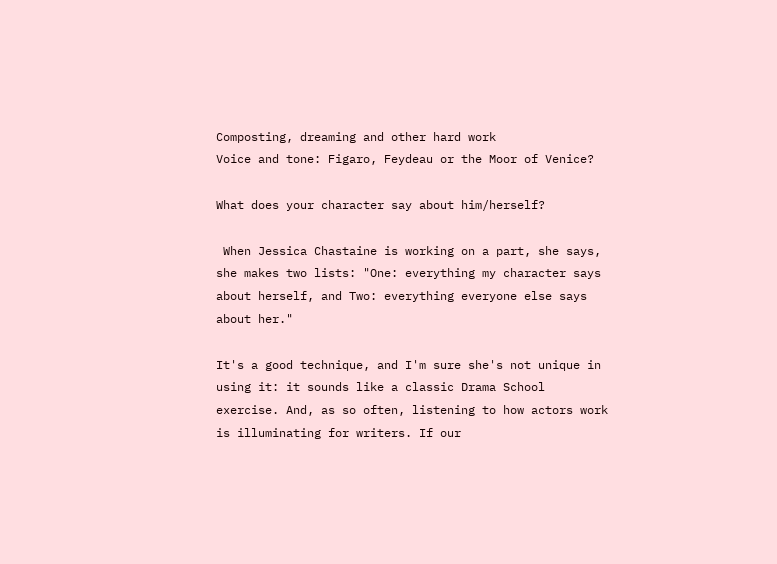Composting, dreaming and other hard work
Voice and tone: Figaro, Feydeau or the Moor of Venice?

What does your character say about him/herself?

 When Jessica Chastaine is working on a part, she says, she makes two lists: "One: everything my character says about herself, and Two: everything everyone else says about her."

It's a good technique, and I'm sure she's not unique in using it: it sounds like a classic Drama School exercise. And, as so often, listening to how actors work is illuminating for writers. If our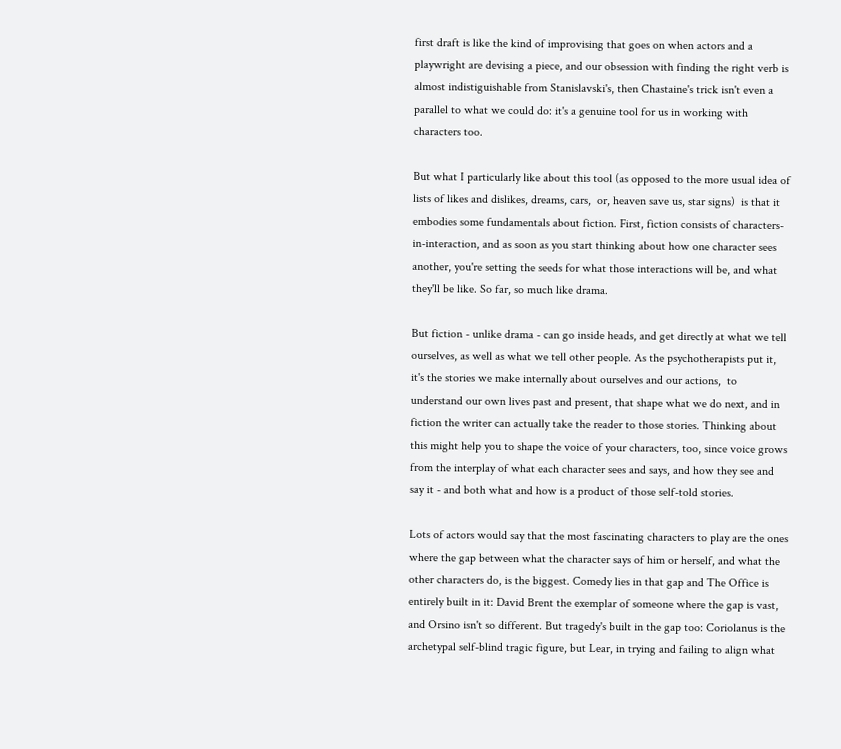first draft is like the kind of improvising that goes on when actors and a playwright are devising a piece, and our obsession with finding the right verb is almost indistiguishable from Stanislavski's, then Chastaine's trick isn't even a parallel to what we could do: it's a genuine tool for us in working with characters too.

But what I particularly like about this tool (as opposed to the more usual idea of lists of likes and dislikes, dreams, cars,  or, heaven save us, star signs)  is that it embodies some fundamentals about fiction. First, fiction consists of characters-in-interaction, and as soon as you start thinking about how one character sees another, you're setting the seeds for what those interactions will be, and what they'll be like. So far, so much like drama.

But fiction - unlike drama - can go inside heads, and get directly at what we tell ourselves, as well as what we tell other people. As the psychotherapists put it, it's the stories we make internally about ourselves and our actions,  to understand our own lives past and present, that shape what we do next, and in fiction the writer can actually take the reader to those stories. Thinking about this might help you to shape the voice of your characters, too, since voice grows from the interplay of what each character sees and says, and how they see and say it - and both what and how is a product of those self-told stories.

Lots of actors would say that the most fascinating characters to play are the ones where the gap between what the character says of him or herself, and what the other characters do, is the biggest. Comedy lies in that gap and The Office is entirely built in it: David Brent the exemplar of someone where the gap is vast, and Orsino isn't so different. But tragedy's built in the gap too: Coriolanus is the archetypal self-blind tragic figure, but Lear, in trying and failing to align what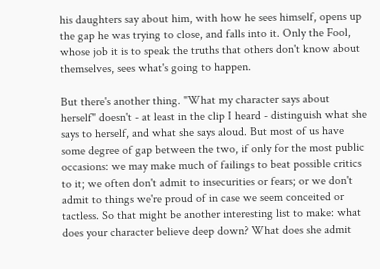his daughters say about him, with how he sees himself, opens up the gap he was trying to close, and falls into it. Only the Fool, whose job it is to speak the truths that others don't know about themselves, sees what's going to happen.

But there's another thing. "What my character says about herself" doesn't - at least in the clip I heard - distinguish what she says to herself, and what she says aloud. But most of us have some degree of gap between the two, if only for the most public occasions: we may make much of failings to beat possible critics to it; we often don't admit to insecurities or fears; or we don't admit to things we're proud of in case we seem conceited or tactless. So that might be another interesting list to make: what does your character believe deep down? What does she admit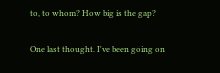to, to whom? How big is the gap?

One last thought. I've been going on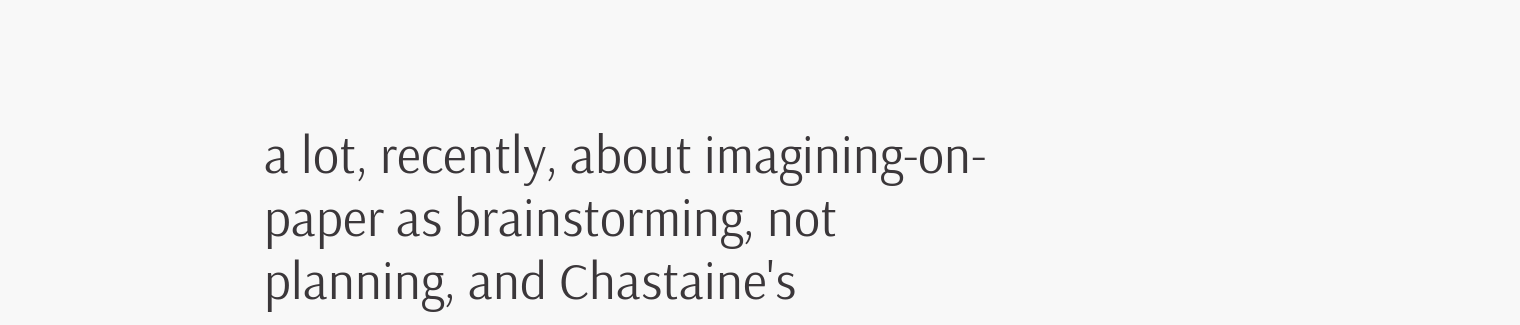a lot, recently, about imagining-on-paper as brainstorming, not planning, and Chastaine's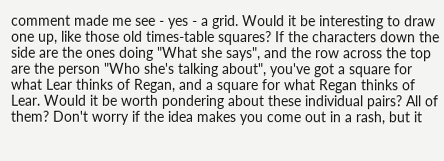comment made me see - yes - a grid. Would it be interesting to draw one up, like those old times-table squares? If the characters down the side are the ones doing "What she says", and the row across the top are the person "Who she's talking about", you've got a square for what Lear thinks of Regan, and a square for what Regan thinks of Lear. Would it be worth pondering about these individual pairs? All of them? Don't worry if the idea makes you come out in a rash, but it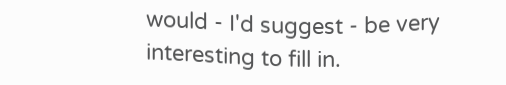would - I'd suggest - be very interesting to fill in.